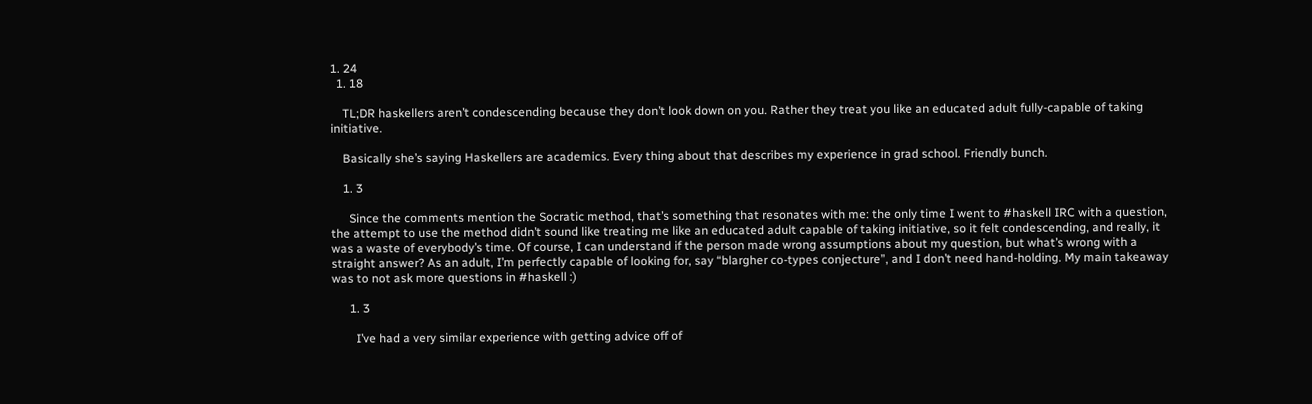1. 24
  1. 18

    TL;DR haskellers aren’t condescending because they don’t look down on you. Rather they treat you like an educated adult fully-capable of taking initiative.

    Basically she’s saying Haskellers are academics. Every thing about that describes my experience in grad school. Friendly bunch.

    1. 3

      Since the comments mention the Socratic method, that’s something that resonates with me: the only time I went to #haskell IRC with a question, the attempt to use the method didn’t sound like treating me like an educated adult capable of taking initiative, so it felt condescending, and really, it was a waste of everybody’s time. Of course, I can understand if the person made wrong assumptions about my question, but what’s wrong with a straight answer? As an adult, I’m perfectly capable of looking for, say “blargher co-types conjecture”, and I don’t need hand-holding. My main takeaway was to not ask more questions in #haskell :)

      1. 3

        I’ve had a very similar experience with getting advice off of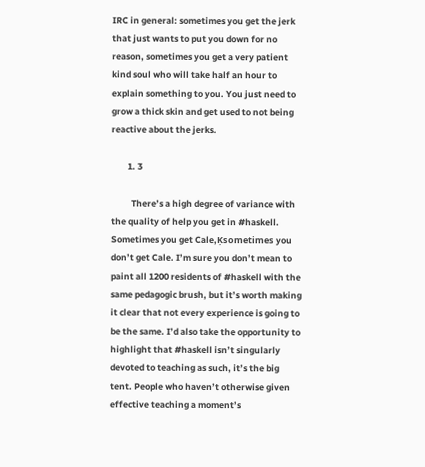IRC in general: sometimes you get the jerk that just wants to put you down for no reason, sometimes you get a very patient kind soul who will take half an hour to explain something to you. You just need to grow a thick skin and get used to not being reactive about the jerks.

        1. 3

          There’s a high degree of variance with the quality of help you get in #haskell. Sometimes you get Cale‚Ķsometimes you don’t get Cale. I’m sure you don’t mean to paint all 1200 residents of #haskell with the same pedagogic brush, but it’s worth making it clear that not every experience is going to be the same. I’d also take the opportunity to highlight that #haskell isn’t singularly devoted to teaching as such, it’s the big tent. People who haven’t otherwise given effective teaching a moment’s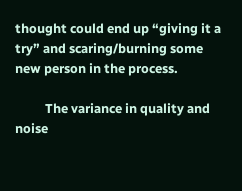thought could end up “giving it a try” and scaring/burning some new person in the process.

          The variance in quality and noise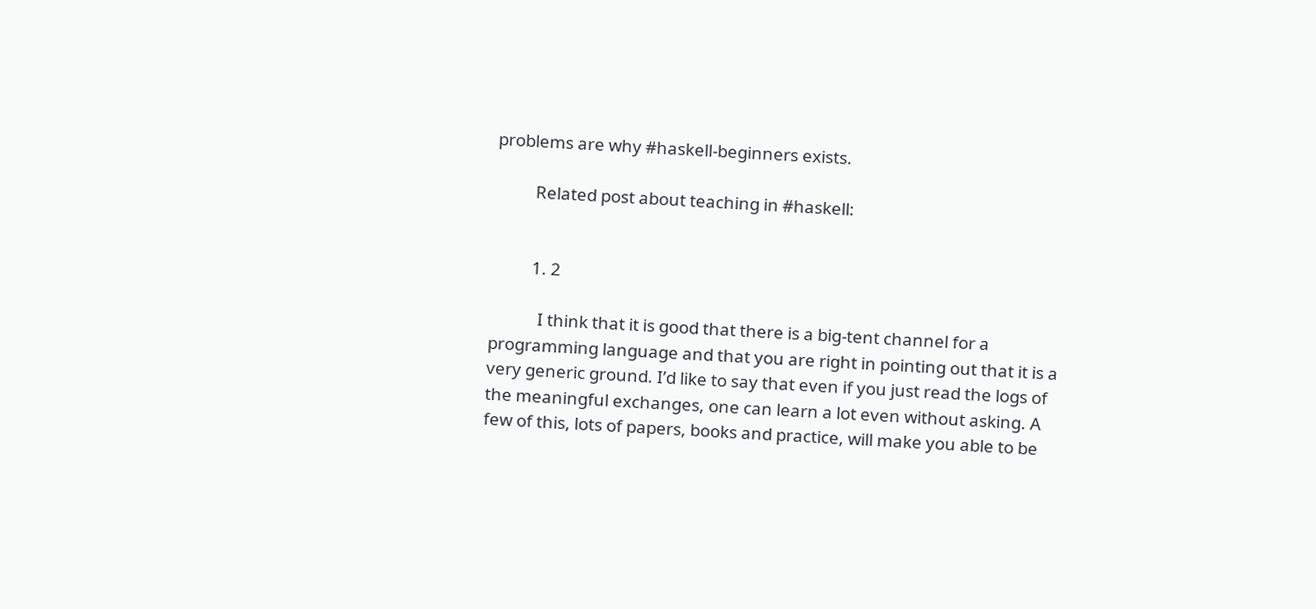problems are why #haskell-beginners exists.

          Related post about teaching in #haskell:


          1. 2

            I think that it is good that there is a big-tent channel for a programming language and that you are right in pointing out that it is a very generic ground. I’d like to say that even if you just read the logs of the meaningful exchanges, one can learn a lot even without asking. A few of this, lots of papers, books and practice, will make you able to be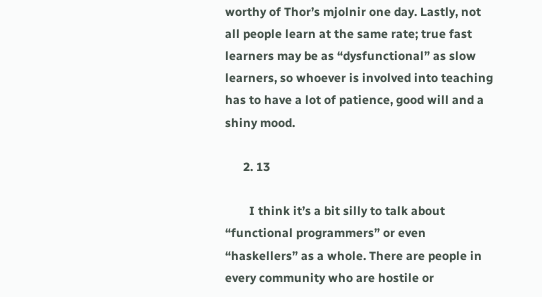worthy of Thor’s mjolnir one day. Lastly, not all people learn at the same rate; true fast learners may be as “dysfunctional” as slow learners, so whoever is involved into teaching has to have a lot of patience, good will and a shiny mood.

      2. 13

        I think it’s a bit silly to talk about “functional programmers” or even “haskellers” as a whole. There are people in every community who are hostile or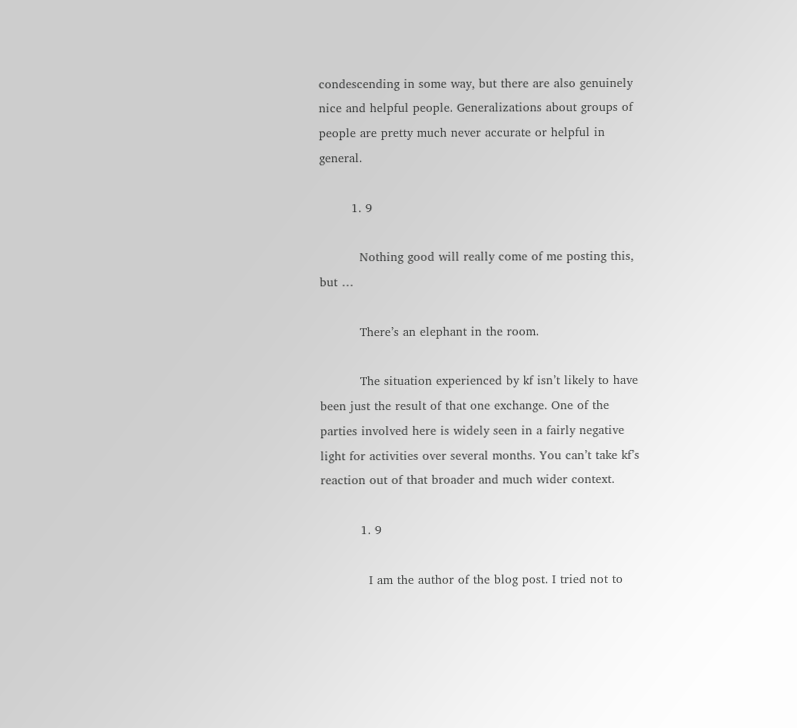condescending in some way, but there are also genuinely nice and helpful people. Generalizations about groups of people are pretty much never accurate or helpful in general.

        1. 9

          Nothing good will really come of me posting this, but …

          There’s an elephant in the room.

          The situation experienced by kf isn’t likely to have been just the result of that one exchange. One of the parties involved here is widely seen in a fairly negative light for activities over several months. You can’t take kf’s reaction out of that broader and much wider context.

          1. 9

            I am the author of the blog post. I tried not to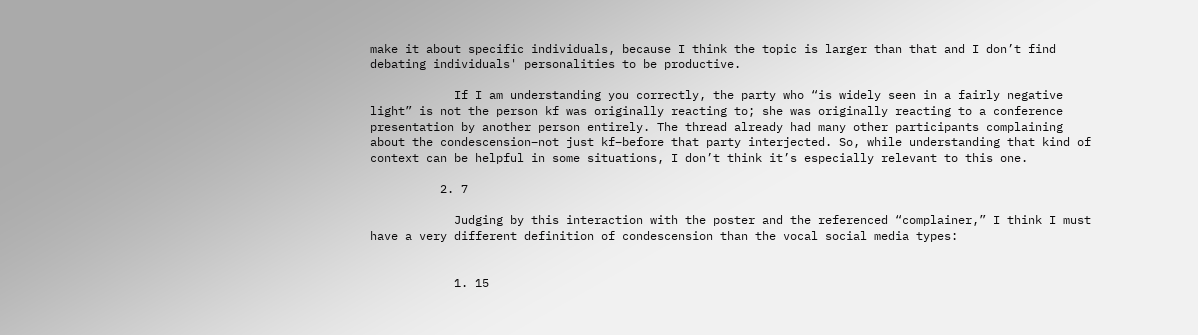make it about specific individuals, because I think the topic is larger than that and I don’t find debating individuals' personalities to be productive.

            If I am understanding you correctly, the party who “is widely seen in a fairly negative light” is not the person kf was originally reacting to; she was originally reacting to a conference presentation by another person entirely. The thread already had many other participants complaining about the condescension–not just kf–before that party interjected. So, while understanding that kind of context can be helpful in some situations, I don’t think it’s especially relevant to this one.

          2. 7

            Judging by this interaction with the poster and the referenced “complainer,” I think I must have a very different definition of condescension than the vocal social media types:


            1. 15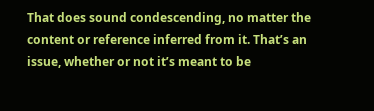That does sound condescending, no matter the content or reference inferred from it. That’s an issue, whether or not it’s meant to be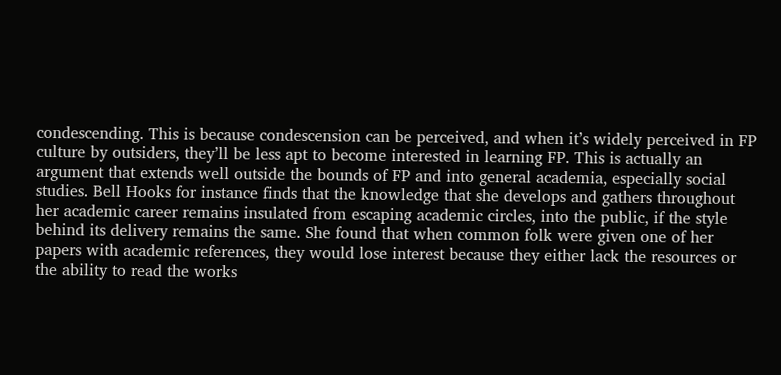condescending. This is because condescension can be perceived, and when it’s widely perceived in FP culture by outsiders, they’ll be less apt to become interested in learning FP. This is actually an argument that extends well outside the bounds of FP and into general academia, especially social studies. Bell Hooks for instance finds that the knowledge that she develops and gathers throughout her academic career remains insulated from escaping academic circles, into the public, if the style behind its delivery remains the same. She found that when common folk were given one of her papers with academic references, they would lose interest because they either lack the resources or the ability to read the works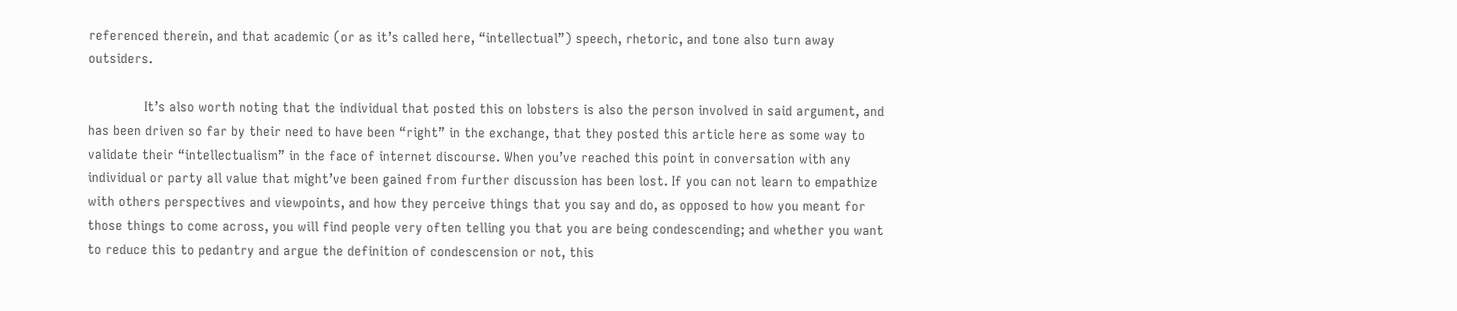referenced therein, and that academic (or as it’s called here, “intellectual”) speech, rhetoric, and tone also turn away outsiders.

              It’s also worth noting that the individual that posted this on lobsters is also the person involved in said argument, and has been driven so far by their need to have been “right” in the exchange, that they posted this article here as some way to validate their “intellectualism” in the face of internet discourse. When you’ve reached this point in conversation with any individual or party all value that might’ve been gained from further discussion has been lost. If you can not learn to empathize with others perspectives and viewpoints, and how they perceive things that you say and do, as opposed to how you meant for those things to come across, you will find people very often telling you that you are being condescending; and whether you want to reduce this to pedantry and argue the definition of condescension or not, this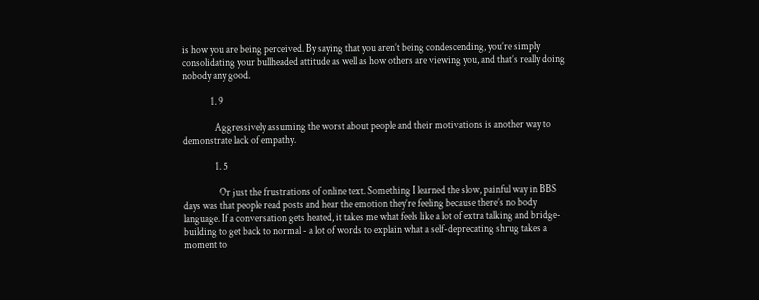is how you are being perceived. By saying that you aren’t being condescending, you’re simply consolidating your bullheaded attitude as well as how others are viewing you, and that’s really doing nobody any good.

              1. 9

                Aggressively assuming the worst about people and their motivations is another way to demonstrate lack of empathy.

                1. 5

                  Or just the frustrations of online text. Something I learned the slow, painful way in BBS days was that people read posts and hear the emotion they’re feeling because there’s no body language. If a conversation gets heated, it takes me what feels like a lot of extra talking and bridge-building to get back to normal - a lot of words to explain what a self-deprecating shrug takes a moment to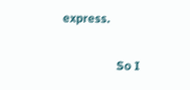express.

                  So I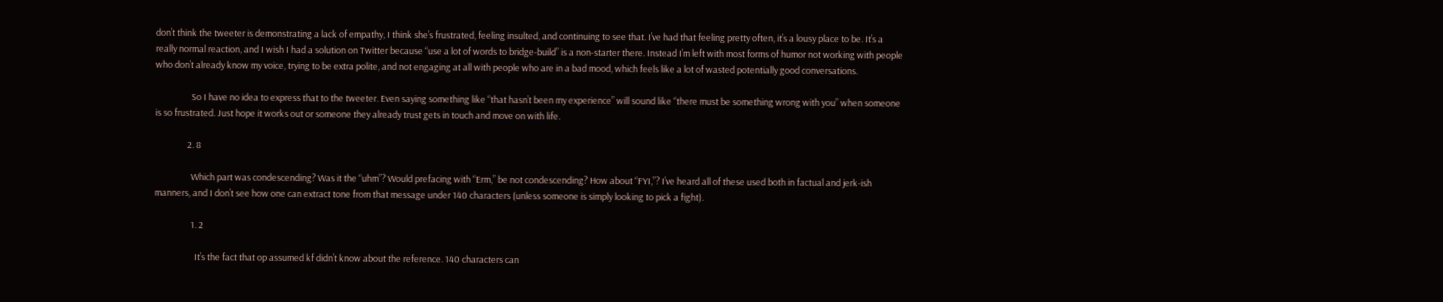don’t think the tweeter is demonstrating a lack of empathy, I think she’s frustrated, feeling insulted, and continuing to see that. I’ve had that feeling pretty often, it’s a lousy place to be. It’s a really normal reaction, and I wish I had a solution on Twitter because “use a lot of words to bridge-build” is a non-starter there. Instead I’m left with most forms of humor not working with people who don’t already know my voice, trying to be extra polite, and not engaging at all with people who are in a bad mood, which feels like a lot of wasted potentially good conversations.

                  So I have no idea to express that to the tweeter. Even saying something like “that hasn’t been my experience” will sound like “there must be something wrong with you” when someone is so frustrated. Just hope it works out or someone they already trust gets in touch and move on with life.

                2. 8

                  Which part was condescending? Was it the “uhm”? Would prefacing with “Erm,” be not condescending? How about “FYI,”? I’ve heard all of these used both in factual and jerk-ish manners, and I don’t see how one can extract tone from that message under 140 characters (unless someone is simply looking to pick a fight).

                  1. 2

                    It’s the fact that op assumed kf didn’t know about the reference. 140 characters can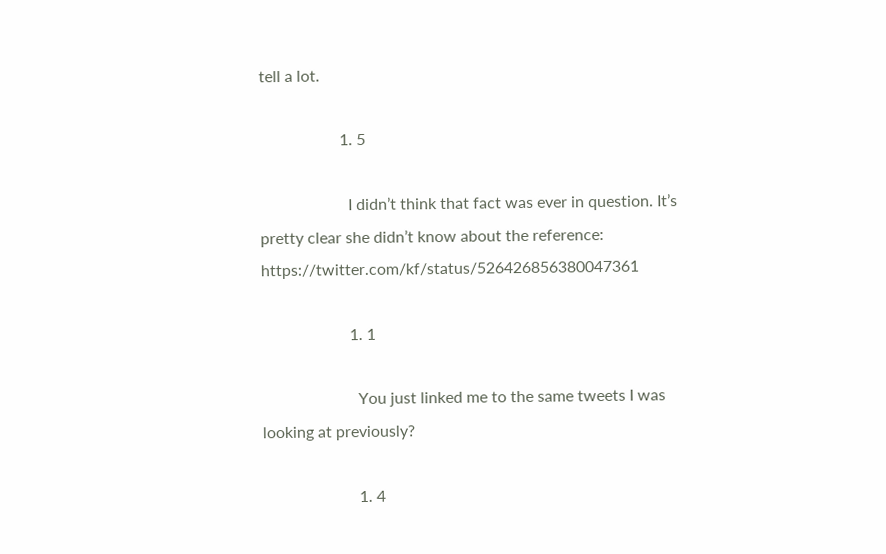tell a lot.

                    1. 5

                      I didn’t think that fact was ever in question. It’s pretty clear she didn’t know about the reference: https://twitter.com/kf/status/526426856380047361

                      1. 1

                        You just linked me to the same tweets I was looking at previously?

                        1. 4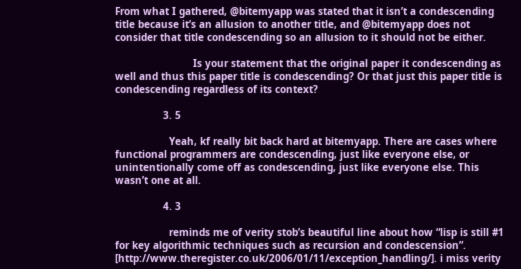From what I gathered, @bitemyapp was stated that it isn’t a condescending title because it’s an allusion to another title, and @bitemyapp does not consider that title condescending so an allusion to it should not be either.

                          Is your statement that the original paper it condescending as well and thus this paper title is condescending? Or that just this paper title is condescending regardless of its context?

                3. 5

                  Yeah, kf really bit back hard at bitemyapp. There are cases where functional programmers are condescending, just like everyone else, or unintentionally come off as condescending, just like everyone else. This wasn’t one at all.

                4. 3

                  reminds me of verity stob’s beautiful line about how “lisp is still #1 for key algorithmic techniques such as recursion and condescension”. [http://www.theregister.co.uk/2006/01/11/exception_handling/]. i miss verity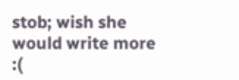stob; wish she would write more :(